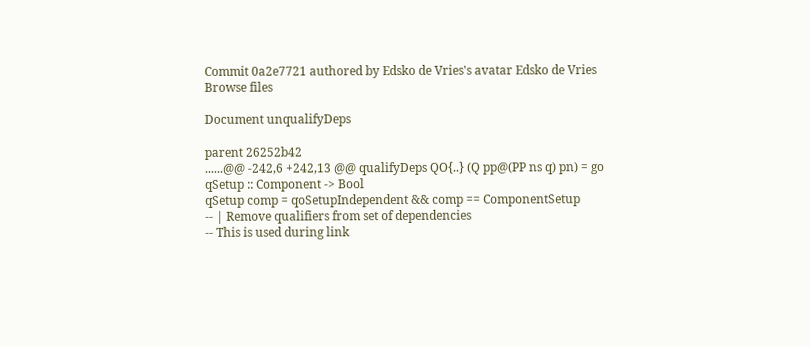Commit 0a2e7721 authored by Edsko de Vries's avatar Edsko de Vries
Browse files

Document unqualifyDeps

parent 26252b42
......@@ -242,6 +242,13 @@ qualifyDeps QO{..} (Q pp@(PP ns q) pn) = go
qSetup :: Component -> Bool
qSetup comp = qoSetupIndependent && comp == ComponentSetup
-- | Remove qualifiers from set of dependencies
-- This is used during link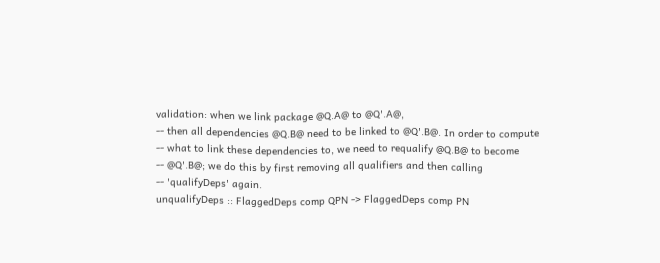validation: when we link package @Q.A@ to @Q'.A@,
-- then all dependencies @Q.B@ need to be linked to @Q'.B@. In order to compute
-- what to link these dependencies to, we need to requalify @Q.B@ to become
-- @Q'.B@; we do this by first removing all qualifiers and then calling
-- 'qualifyDeps' again.
unqualifyDeps :: FlaggedDeps comp QPN -> FlaggedDeps comp PN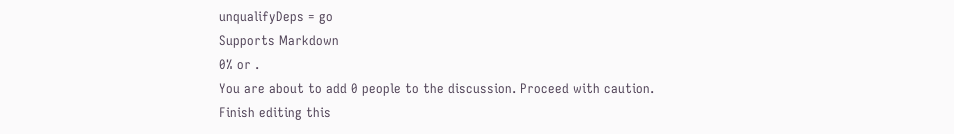unqualifyDeps = go
Supports Markdown
0% or .
You are about to add 0 people to the discussion. Proceed with caution.
Finish editing this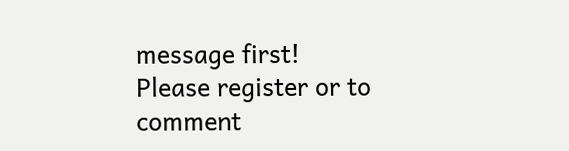message first!
Please register or to comment